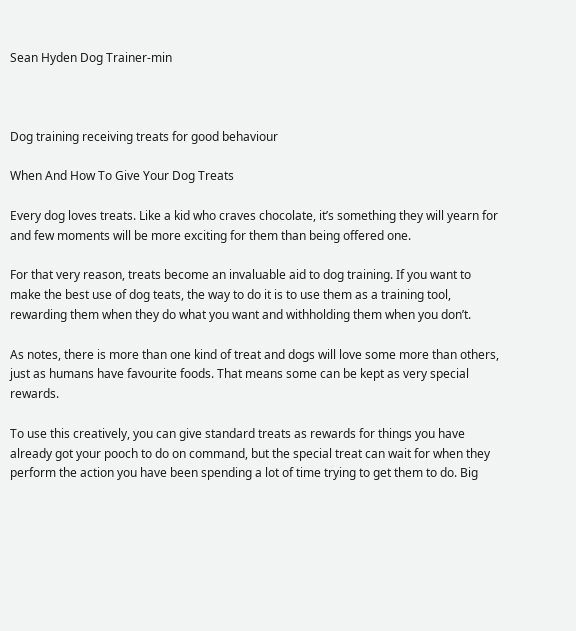Sean Hyden Dog Trainer-min



Dog training receiving treats for good behaviour

When And How To Give Your Dog Treats

Every dog loves treats. Like a kid who craves chocolate, it’s something they will yearn for and few moments will be more exciting for them than being offered one.

For that very reason, treats become an invaluable aid to dog training. If you want to make the best use of dog teats, the way to do it is to use them as a training tool, rewarding them when they do what you want and withholding them when you don’t.

As notes, there is more than one kind of treat and dogs will love some more than others, just as humans have favourite foods. That means some can be kept as very special rewards.

To use this creatively, you can give standard treats as rewards for things you have already got your pooch to do on command, but the special treat can wait for when they perform the action you have been spending a lot of time trying to get them to do. Big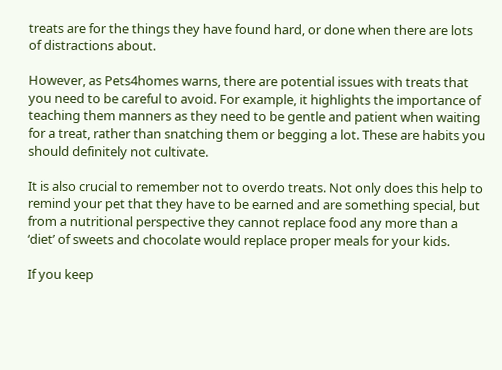treats are for the things they have found hard, or done when there are lots of distractions about.

However, as Pets4homes warns, there are potential issues with treats that you need to be careful to avoid. For example, it highlights the importance of teaching them manners as they need to be gentle and patient when waiting for a treat, rather than snatching them or begging a lot. These are habits you should definitely not cultivate.

It is also crucial to remember not to overdo treats. Not only does this help to remind your pet that they have to be earned and are something special, but from a nutritional perspective they cannot replace food any more than a ‘diet’ of sweets and chocolate would replace proper meals for your kids.

If you keep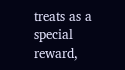treats as a special reward,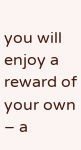you will enjoy a reward of your own – a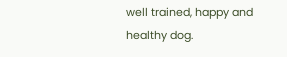well trained, happy and healthy dog.